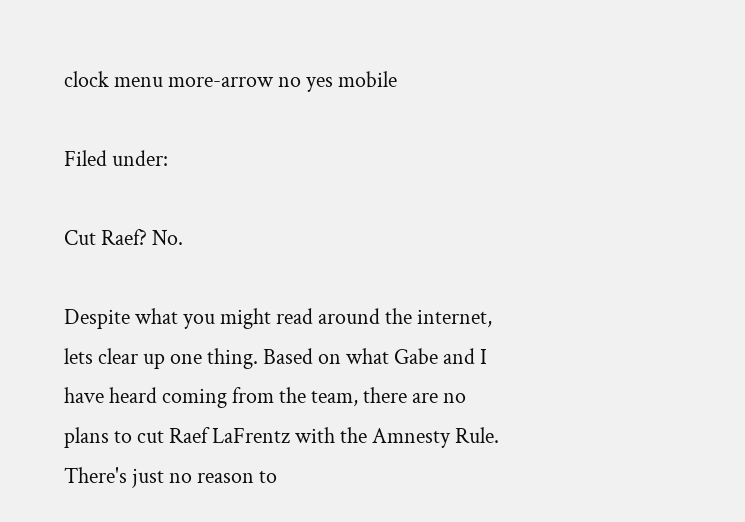clock menu more-arrow no yes mobile

Filed under:

Cut Raef? No.

Despite what you might read around the internet, lets clear up one thing. Based on what Gabe and I have heard coming from the team, there are no plans to cut Raef LaFrentz with the Amnesty Rule. There's just no reason to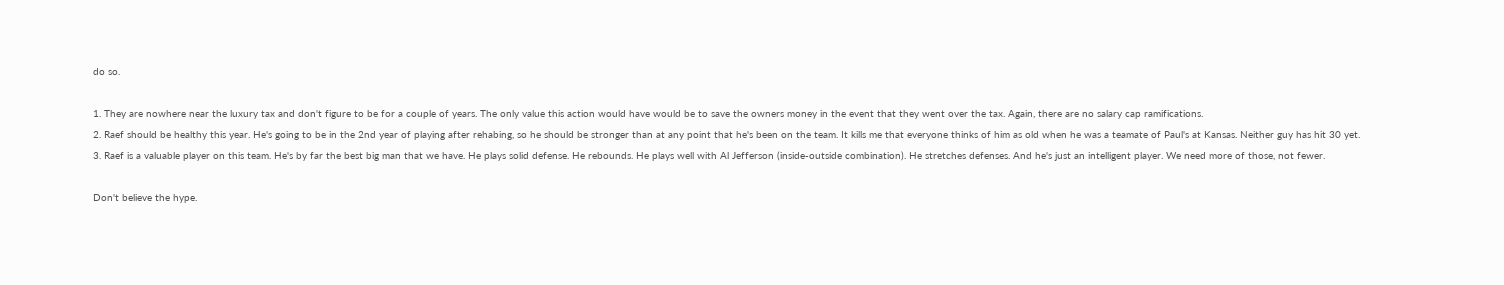do so.

1. They are nowhere near the luxury tax and don't figure to be for a couple of years. The only value this action would have would be to save the owners money in the event that they went over the tax. Again, there are no salary cap ramifications.
2. Raef should be healthy this year. He's going to be in the 2nd year of playing after rehabing, so he should be stronger than at any point that he's been on the team. It kills me that everyone thinks of him as old when he was a teamate of Paul's at Kansas. Neither guy has hit 30 yet.
3. Raef is a valuable player on this team. He's by far the best big man that we have. He plays solid defense. He rebounds. He plays well with Al Jefferson (inside-outside combination). He stretches defenses. And he's just an intelligent player. We need more of those, not fewer.

Don't believe the hype.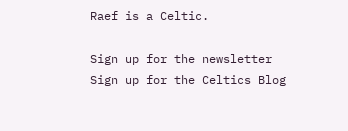Raef is a Celtic.

Sign up for the newsletter Sign up for the Celtics Blog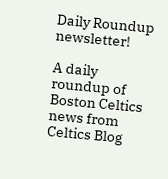Daily Roundup newsletter!

A daily roundup of Boston Celtics news from Celtics Blog